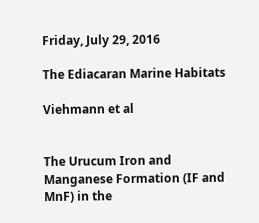Friday, July 29, 2016

The Ediacaran Marine Habitats

Viehmann et al


The Urucum Iron and Manganese Formation (IF and MnF) in the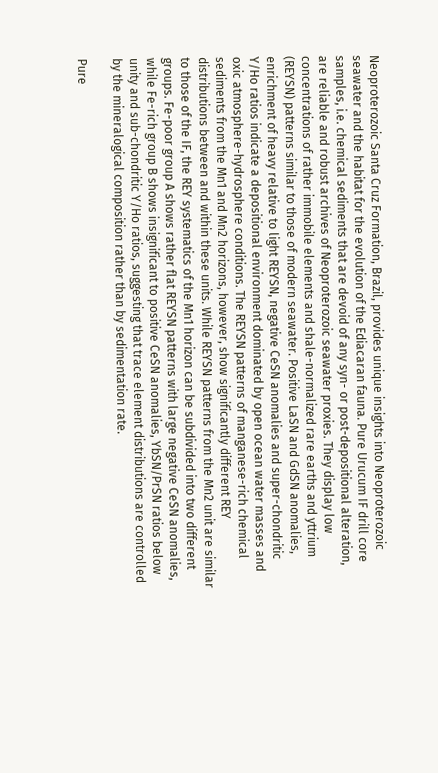Neoproterozoic Santa Cruz Formation, Brazil, provides unique insights into Neoproterozoic seawater and the habitat for the evolution of the Ediacaran fauna. Pure Urucum IF drill core samples, i.e. chemical sediments that are devoid of any syn- or post-depositional alteration, are reliable and robust archives of Neoproterozoic seawater proxies. They display low concentrations of rather immobile elements and shale-normalized rare earths and yttrium (REYSN) patterns similar to those of modern seawater. Positive LaSN and GdSN anomalies, enrichment of heavy relative to light REYSN, negative CeSN anomalies and super-chondritic Y/Ho ratios indicate a depositional environment dominated by open ocean water masses and oxic atmosphere-hydrosphere conditions. The REYSN patterns of manganese-rich chemical sediments from the Mn1 and Mn2 horizons, however, show significantly different REY distributions between and within these units. While REYSN patterns from the Mn2 unit are similar to those of the IF, the REY systematics of the Mn1 horizon can be subdivided into two different groups. Fe-poor group A shows rather flat REYSN patterns with large negative CeSN anomalies, while Fe-rich group B shows insignificant to positive CeSN anomalies, YbSN/PrSN ratios below unity and sub-chondritic Y/Ho ratios, suggesting that trace element distributions are controlled by the mineralogical composition rather than by sedimentation rate.

Pure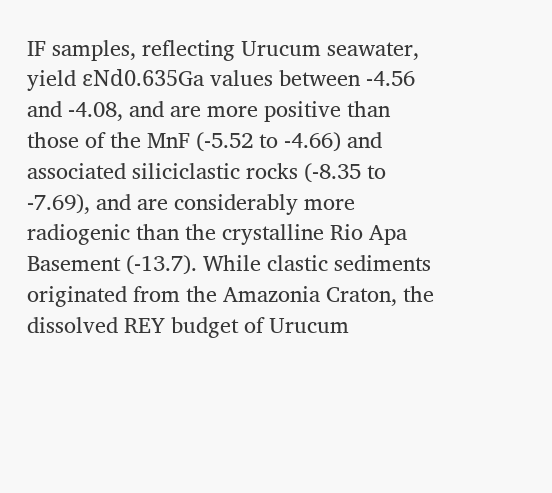IF samples, reflecting Urucum seawater, yield εNd0.635Ga values between -4.56 and -4.08, and are more positive than those of the MnF (-5.52 to -4.66) and associated siliciclastic rocks (-8.35 to -7.69), and are considerably more radiogenic than the crystalline Rio Apa Basement (-13.7). While clastic sediments originated from the Amazonia Craton, the dissolved REY budget of Urucum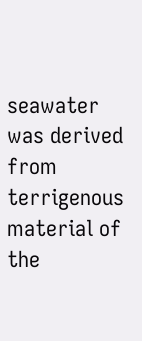seawater was derived from terrigenous material of the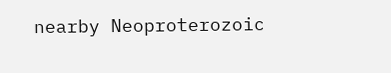nearby Neoproterozoic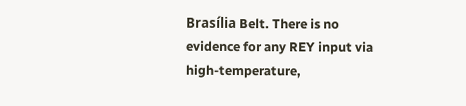Brasília Belt. There is no evidence for any REY input via high-temperature,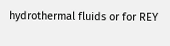hydrothermal fluids or for REY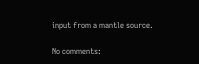input from a mantle source.

No comments: